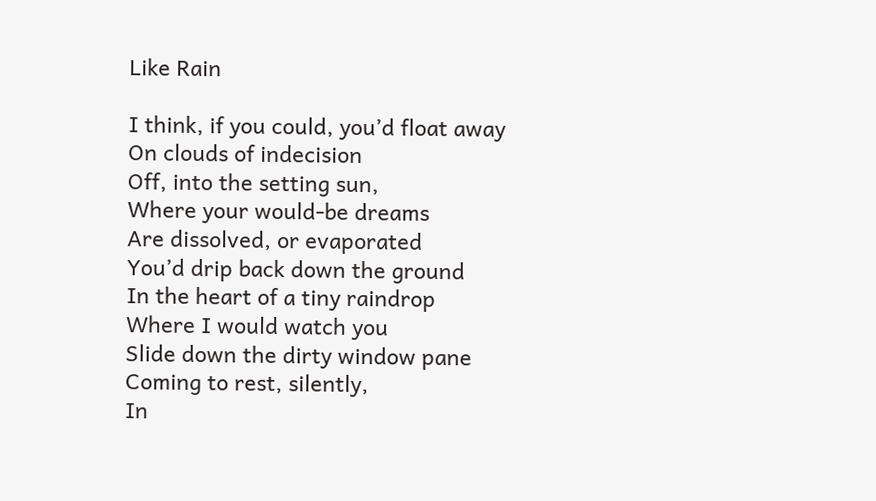Like Rain

I think, if you could, you’d float away
On clouds of indecision
Off, into the setting sun,
Where your would-be dreams
Are dissolved, or evaporated
You’d drip back down the ground
In the heart of a tiny raindrop
Where I would watch you
Slide down the dirty window pane
Coming to rest, silently,
In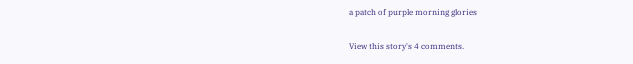a patch of purple morning glories

View this story's 4 comments.